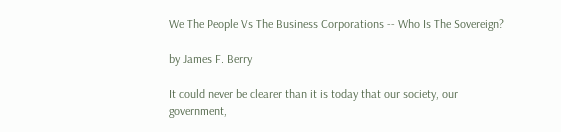We The People Vs The Business Corporations -- Who Is The Sovereign?

by James F. Berry

It could never be clearer than it is today that our society, our government,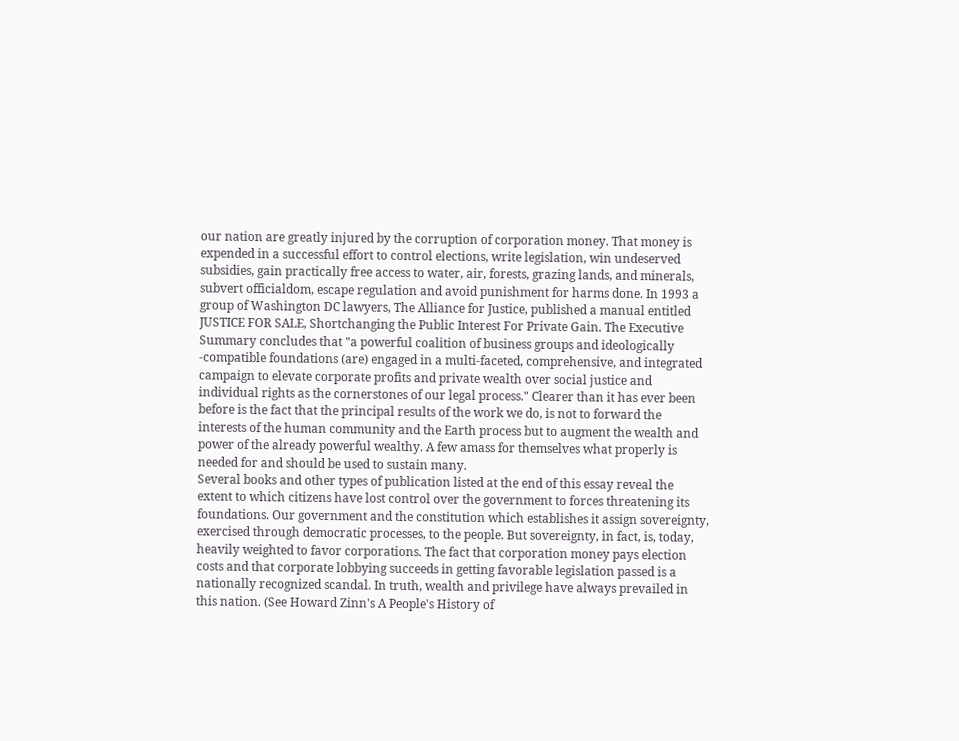our nation are greatly injured by the corruption of corporation money. That money is expended in a successful effort to control elections, write legislation, win undeserved subsidies, gain practically free access to water, air, forests, grazing lands, and minerals, subvert officialdom, escape regulation and avoid punishment for harms done. In 1993 a group of Washington DC lawyers, The Alliance for Justice, published a manual entitled JUSTICE FOR SALE, Shortchanging the Public Interest For Private Gain. The Executive Summary concludes that "a powerful coalition of business groups and ideologically -compatible foundations (are) engaged in a multi-faceted, comprehensive, and integrated campaign to elevate corporate profits and private wealth over social justice and individual rights as the cornerstones of our legal process." Clearer than it has ever been before is the fact that the principal results of the work we do, is not to forward the interests of the human community and the Earth process but to augment the wealth and power of the already powerful wealthy. A few amass for themselves what properly is needed for and should be used to sustain many.
Several books and other types of publication listed at the end of this essay reveal the extent to which citizens have lost control over the government to forces threatening its foundations. Our government and the constitution which establishes it assign sovereignty, exercised through democratic processes, to the people. But sovereignty, in fact, is, today, heavily weighted to favor corporations. The fact that corporation money pays election costs and that corporate lobbying succeeds in getting favorable legislation passed is a nationally recognized scandal. In truth, wealth and privilege have always prevailed in this nation. (See Howard Zinn's A People's History of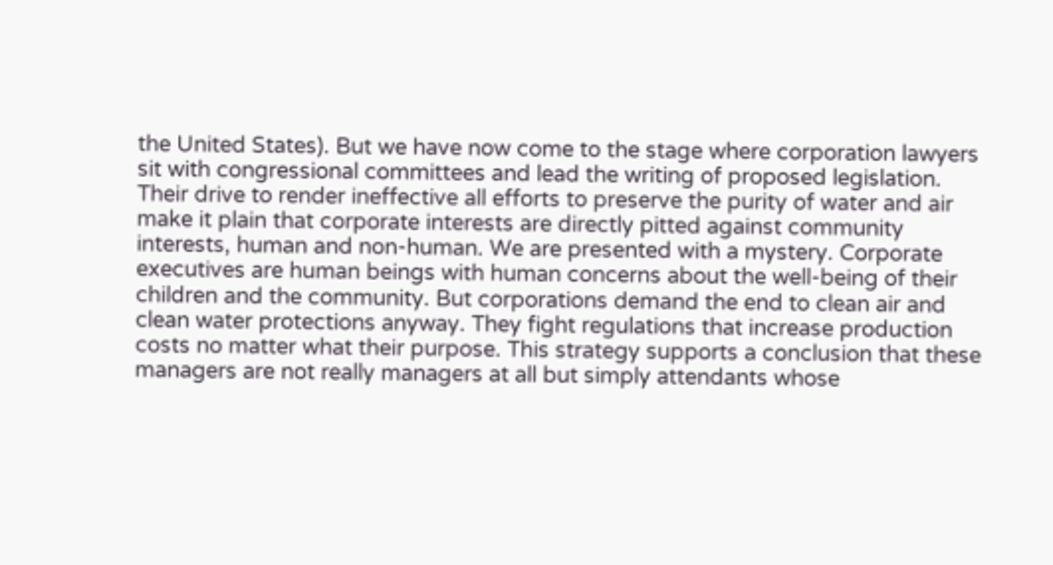the United States). But we have now come to the stage where corporation lawyers sit with congressional committees and lead the writing of proposed legislation. Their drive to render ineffective all efforts to preserve the purity of water and air make it plain that corporate interests are directly pitted against community interests, human and non-human. We are presented with a mystery. Corporate executives are human beings with human concerns about the well-being of their children and the community. But corporations demand the end to clean air and clean water protections anyway. They fight regulations that increase production costs no matter what their purpose. This strategy supports a conclusion that these managers are not really managers at all but simply attendants whose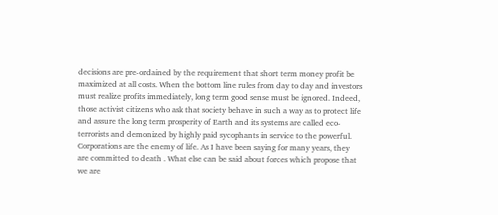decisions are pre-ordained by the requirement that short term money profit be maximized at all costs. When the bottom line rules from day to day and investors must realize profits immediately, long term good sense must be ignored. Indeed, those activist citizens who ask that society behave in such a way as to protect life and assure the long term prosperity of Earth and its systems are called eco-terrorists and demonized by highly paid sycophants in service to the powerful.
Corporations are the enemy of life. As I have been saying for many years, they are committed to death . What else can be said about forces which propose that we are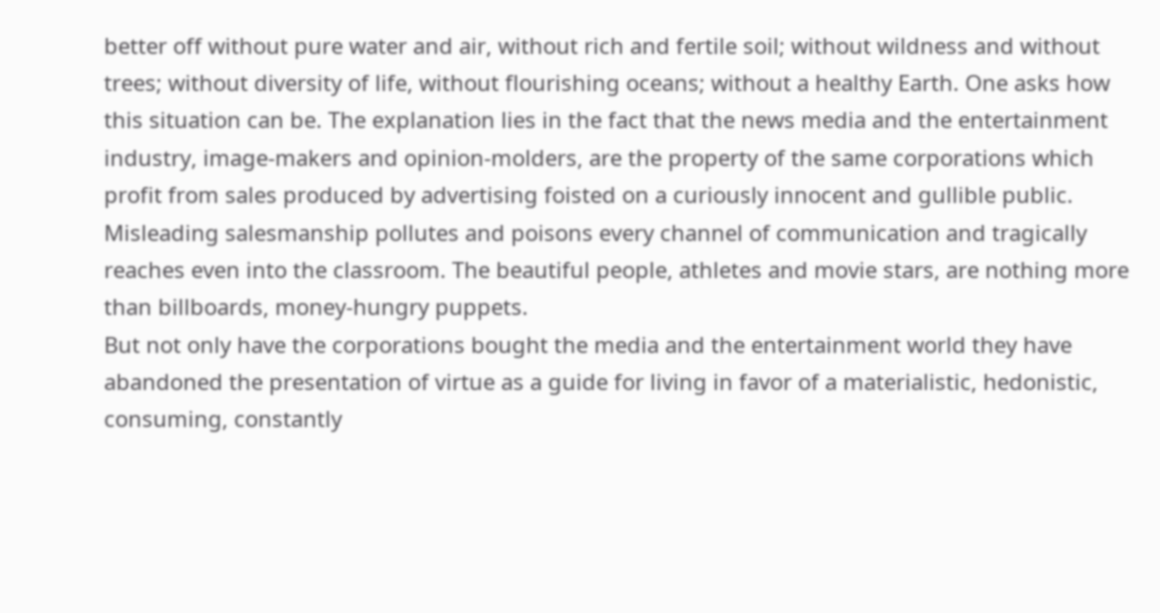better off without pure water and air, without rich and fertile soil; without wildness and without trees; without diversity of life, without flourishing oceans; without a healthy Earth. One asks how this situation can be. The explanation lies in the fact that the news media and the entertainment industry, image-makers and opinion-molders, are the property of the same corporations which profit from sales produced by advertising foisted on a curiously innocent and gullible public. Misleading salesmanship pollutes and poisons every channel of communication and tragically reaches even into the classroom. The beautiful people, athletes and movie stars, are nothing more than billboards, money-hungry puppets.
But not only have the corporations bought the media and the entertainment world they have abandoned the presentation of virtue as a guide for living in favor of a materialistic, hedonistic, consuming, constantly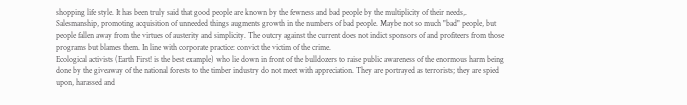shopping life style. It has been truly said that good people are known by the fewness and bad people by the multiplicity of their needs,. Salesmanship, promoting acquisition of unneeded things augments growth in the numbers of bad people. Maybe not so much "bad" people, but people fallen away from the virtues of austerity and simplicity. The outcry against the current does not indict sponsors of and profiteers from those programs but blames them. In line with corporate practice: convict the victim of the crime.
Ecological activists (Earth First! is the best example) who lie down in front of the bulldozers to raise public awareness of the enormous harm being done by the giveaway of the national forests to the timber industry do not meet with appreciation. They are portrayed as terrorists; they are spied upon, harassed and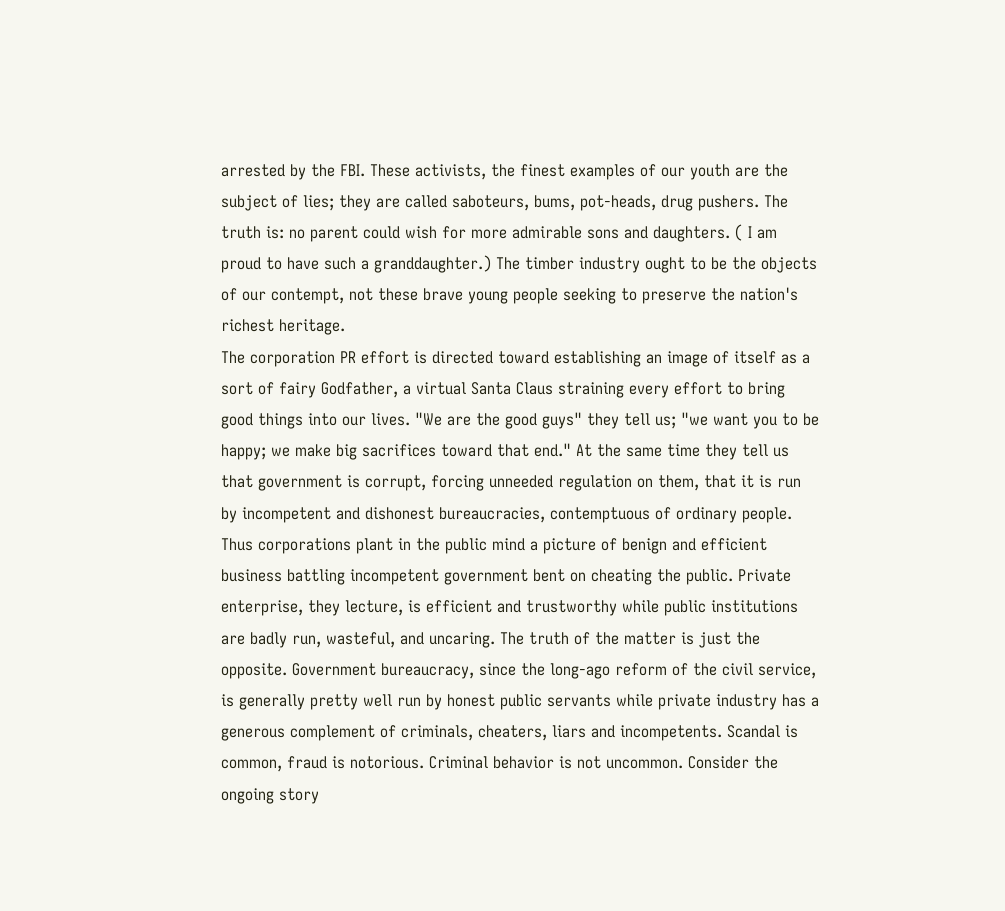arrested by the FBI. These activists, the finest examples of our youth are the subject of lies; they are called saboteurs, bums, pot-heads, drug pushers. The truth is: no parent could wish for more admirable sons and daughters. ( I am proud to have such a granddaughter.) The timber industry ought to be the objects of our contempt, not these brave young people seeking to preserve the nation's richest heritage.
The corporation PR effort is directed toward establishing an image of itself as a sort of fairy Godfather, a virtual Santa Claus straining every effort to bring good things into our lives. "We are the good guys" they tell us; "we want you to be happy; we make big sacrifices toward that end." At the same time they tell us that government is corrupt, forcing unneeded regulation on them, that it is run by incompetent and dishonest bureaucracies, contemptuous of ordinary people. Thus corporations plant in the public mind a picture of benign and efficient business battling incompetent government bent on cheating the public. Private enterprise, they lecture, is efficient and trustworthy while public institutions are badly run, wasteful, and uncaring. The truth of the matter is just the opposite. Government bureaucracy, since the long-ago reform of the civil service, is generally pretty well run by honest public servants while private industry has a generous complement of criminals, cheaters, liars and incompetents. Scandal is common, fraud is notorious. Criminal behavior is not uncommon. Consider the ongoing story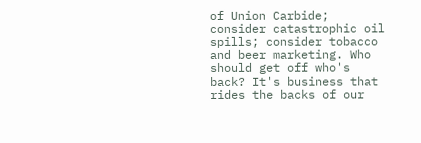of Union Carbide; consider catastrophic oil spills; consider tobacco and beer marketing. Who should get off who's back? It's business that rides the backs of our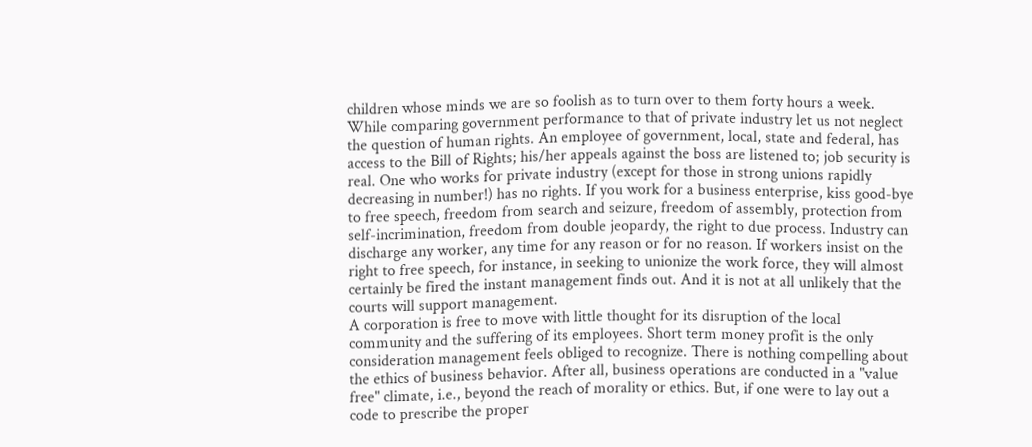children whose minds we are so foolish as to turn over to them forty hours a week.
While comparing government performance to that of private industry let us not neglect the question of human rights. An employee of government, local, state and federal, has access to the Bill of Rights; his/her appeals against the boss are listened to; job security is real. One who works for private industry (except for those in strong unions rapidly decreasing in number!) has no rights. If you work for a business enterprise, kiss good-bye to free speech, freedom from search and seizure, freedom of assembly, protection from self-incrimination, freedom from double jeopardy, the right to due process. Industry can discharge any worker, any time for any reason or for no reason. If workers insist on the right to free speech, for instance, in seeking to unionize the work force, they will almost certainly be fired the instant management finds out. And it is not at all unlikely that the courts will support management.
A corporation is free to move with little thought for its disruption of the local community and the suffering of its employees. Short term money profit is the only consideration management feels obliged to recognize. There is nothing compelling about the ethics of business behavior. After all, business operations are conducted in a "value free" climate, i.e., beyond the reach of morality or ethics. But, if one were to lay out a code to prescribe the proper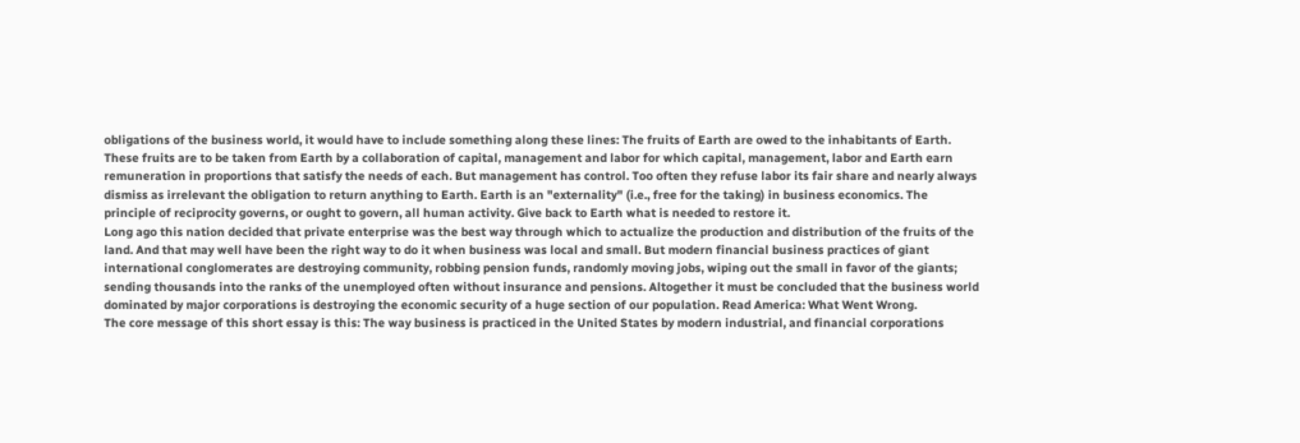obligations of the business world, it would have to include something along these lines: The fruits of Earth are owed to the inhabitants of Earth. These fruits are to be taken from Earth by a collaboration of capital, management and labor for which capital, management, labor and Earth earn remuneration in proportions that satisfy the needs of each. But management has control. Too often they refuse labor its fair share and nearly always dismiss as irrelevant the obligation to return anything to Earth. Earth is an "externality" (i.e., free for the taking) in business economics. The principle of reciprocity governs, or ought to govern, all human activity. Give back to Earth what is needed to restore it.
Long ago this nation decided that private enterprise was the best way through which to actualize the production and distribution of the fruits of the land. And that may well have been the right way to do it when business was local and small. But modern financial business practices of giant international conglomerates are destroying community, robbing pension funds, randomly moving jobs, wiping out the small in favor of the giants; sending thousands into the ranks of the unemployed often without insurance and pensions. Altogether it must be concluded that the business world dominated by major corporations is destroying the economic security of a huge section of our population. Read America: What Went Wrong.
The core message of this short essay is this: The way business is practiced in the United States by modern industrial, and financial corporations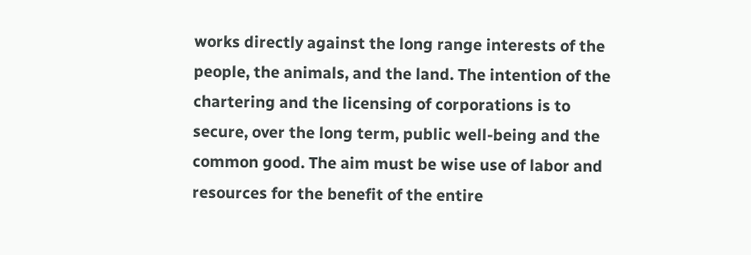works directly against the long range interests of the people, the animals, and the land. The intention of the chartering and the licensing of corporations is to secure, over the long term, public well-being and the common good. The aim must be wise use of labor and resources for the benefit of the entire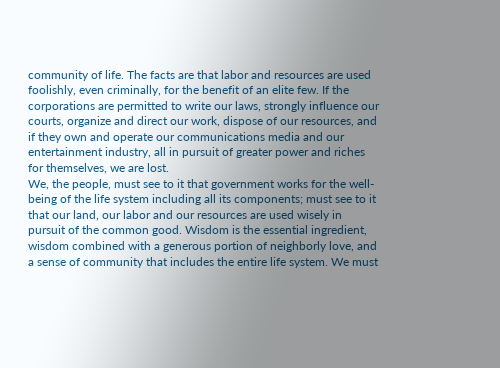community of life. The facts are that labor and resources are used foolishly, even criminally, for the benefit of an elite few. If the corporations are permitted to write our laws, strongly influence our courts, organize and direct our work, dispose of our resources, and if they own and operate our communications media and our entertainment industry, all in pursuit of greater power and riches for themselves, we are lost.
We, the people, must see to it that government works for the well-being of the life system including all its components; must see to it that our land, our labor and our resources are used wisely in pursuit of the common good. Wisdom is the essential ingredient, wisdom combined with a generous portion of neighborly love, and a sense of community that includes the entire life system. We must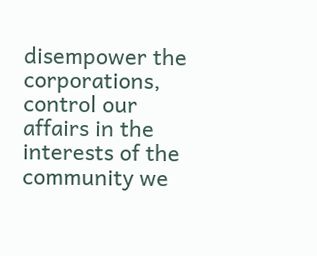disempower the corporations, control our affairs in the interests of the community we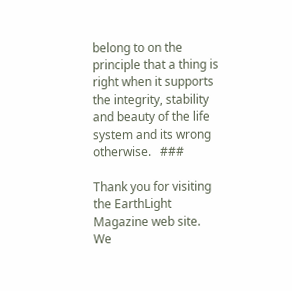belong to on the principle that a thing is right when it supports the integrity, stability and beauty of the life system and its wrong otherwise.   ###

Thank you for visiting the EarthLight Magazine web site.  We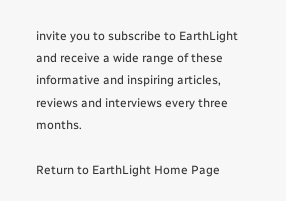invite you to subscribe to EarthLight  and receive a wide range of these informative and inspiring articles, reviews and interviews every three months.

Return to EarthLight Home Page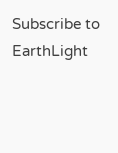Subscribe to EarthLight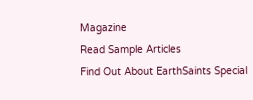Magazine
Read Sample Articles
Find Out About EarthSaints Special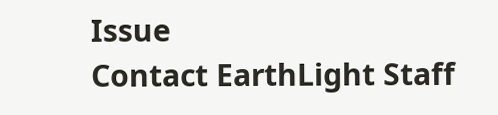Issue
Contact EarthLight Staff